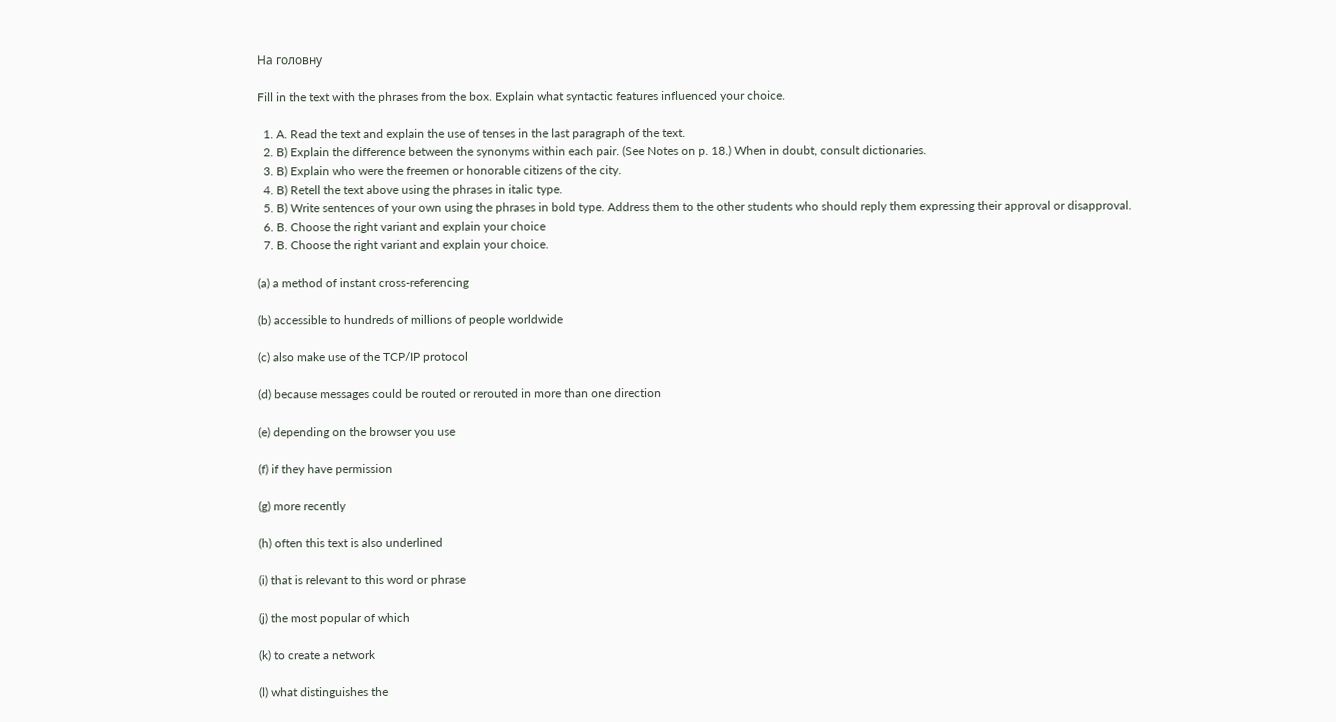На головну

Fill in the text with the phrases from the box. Explain what syntactic features influenced your choice.

  1. A. Read the text and explain the use of tenses in the last paragraph of the text.
  2. B) Explain the difference between the synonyms within each pair. (See Notes on p. 18.) When in doubt, consult dictionaries.
  3. B) Explain who were the freemen or honorable citizens of the city.
  4. B) Retell the text above using the phrases in italic type.
  5. B) Write sentences of your own using the phrases in bold type. Address them to the other students who should reply them expressing their approval or disapproval.
  6. B. Choose the right variant and explain your choice
  7. B. Choose the right variant and explain your choice.

(a) a method of instant cross-referencing

(b) accessible to hundreds of millions of people worldwide

(c) also make use of the TCP/IP protocol

(d) because messages could be routed or rerouted in more than one direction

(e) depending on the browser you use

(f) if they have permission

(g) more recently

(h) often this text is also underlined

(i) that is relevant to this word or phrase

(j) the most popular of which

(k) to create a network

(l) what distinguishes the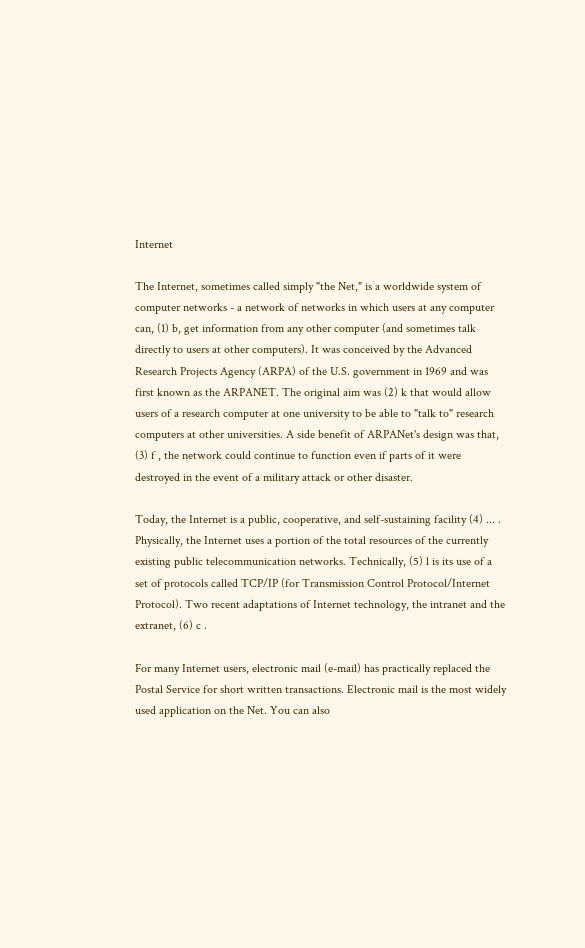Internet

The Internet, sometimes called simply "the Net," is a worldwide system of computer networks - a network of networks in which users at any computer can, (1) b, get information from any other computer (and sometimes talk directly to users at other computers). It was conceived by the Advanced Research Projects Agency (ARPA) of the U.S. government in 1969 and was first known as the ARPANET. The original aim was (2) k that would allow users of a research computer at one university to be able to "talk to" research computers at other universities. A side benefit of ARPANet's design was that, (3) f , the network could continue to function even if parts of it were destroyed in the event of a military attack or other disaster.

Today, the Internet is a public, cooperative, and self-sustaining facility (4) ... . Physically, the Internet uses a portion of the total resources of the currently existing public telecommunication networks. Technically, (5) l is its use of a set of protocols called TCP/IP (for Transmission Control Protocol/Internet Protocol). Two recent adaptations of Internet technology, the intranet and the extranet, (6) c .

For many Internet users, electronic mail (e-mail) has practically replaced the Postal Service for short written transactions. Electronic mail is the most widely used application on the Net. You can also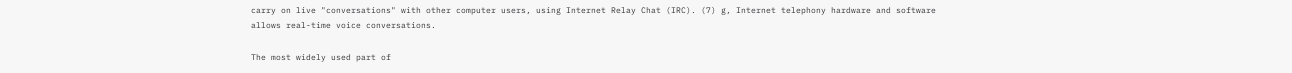carry on live "conversations" with other computer users, using Internet Relay Chat (IRC). (7) g, Internet telephony hardware and software allows real-time voice conversations.

The most widely used part of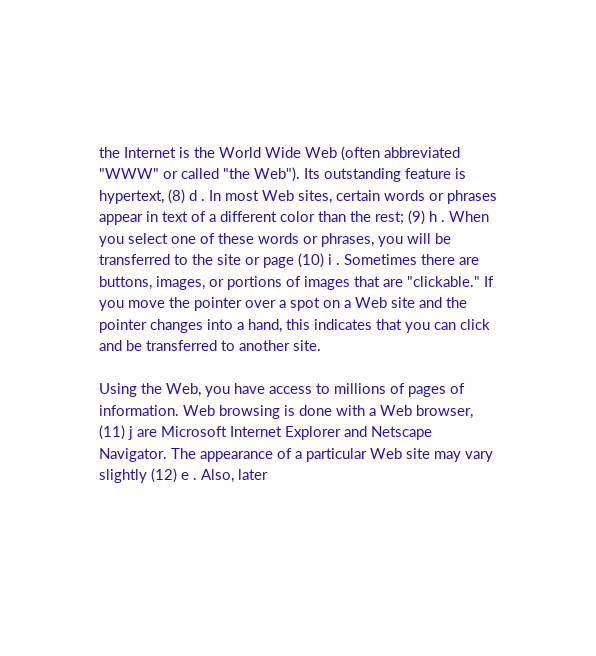the Internet is the World Wide Web (often abbreviated "WWW" or called "the Web"). Its outstanding feature is hypertext, (8) d . In most Web sites, certain words or phrases appear in text of a different color than the rest; (9) h . When you select one of these words or phrases, you will be transferred to the site or page (10) i . Sometimes there are buttons, images, or portions of images that are "clickable." If you move the pointer over a spot on a Web site and the pointer changes into a hand, this indicates that you can click and be transferred to another site.

Using the Web, you have access to millions of pages of information. Web browsing is done with a Web browser, (11) j are Microsoft Internet Explorer and Netscape Navigator. The appearance of a particular Web site may vary slightly (12) e . Also, later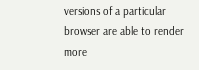versions of a particular browser are able to render more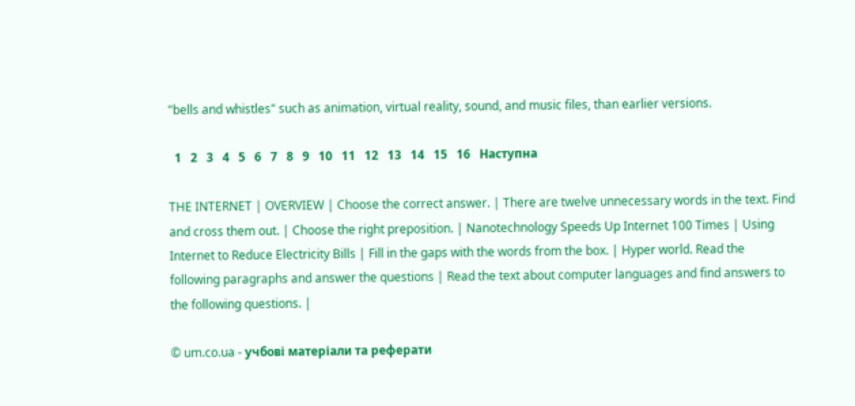"bells and whistles" such as animation, virtual reality, sound, and music files, than earlier versions.

  1   2   3   4   5   6   7   8   9   10   11   12   13   14   15   16   Наступна

THE INTERNET | OVERVIEW | Choose the correct answer. | There are twelve unnecessary words in the text. Find and cross them out. | Choose the right preposition. | Nanotechnology Speeds Up Internet 100 Times | Using Internet to Reduce Electricity Bills | Fill in the gaps with the words from the box. | Hyper world. Read the following paragraphs and answer the questions | Read the text about computer languages and find answers to the following questions. |

© um.co.ua - учбові матеріали та реферати